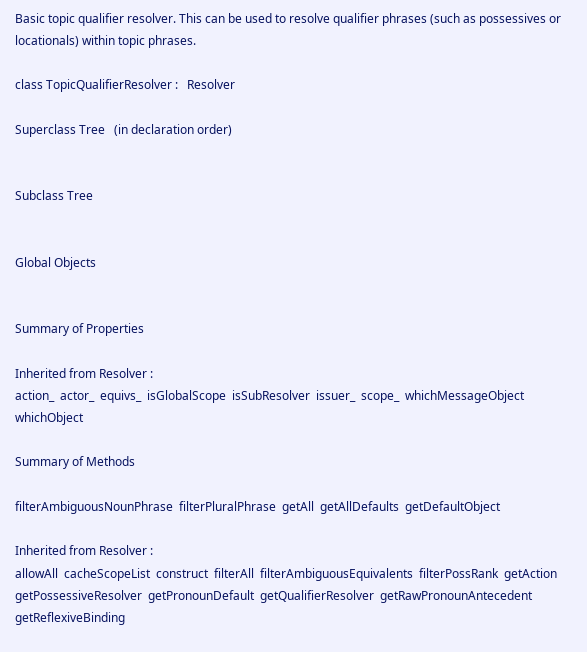Basic topic qualifier resolver. This can be used to resolve qualifier phrases (such as possessives or locationals) within topic phrases.

class TopicQualifierResolver :   Resolver

Superclass Tree   (in declaration order)


Subclass Tree


Global Objects


Summary of Properties

Inherited from Resolver :
action_  actor_  equivs_  isGlobalScope  isSubResolver  issuer_  scope_  whichMessageObject  whichObject

Summary of Methods

filterAmbiguousNounPhrase  filterPluralPhrase  getAll  getAllDefaults  getDefaultObject

Inherited from Resolver :
allowAll  cacheScopeList  construct  filterAll  filterAmbiguousEquivalents  filterPossRank  getAction  getPossessiveResolver  getPronounDefault  getQualifierResolver  getRawPronounAntecedent  getReflexiveBinding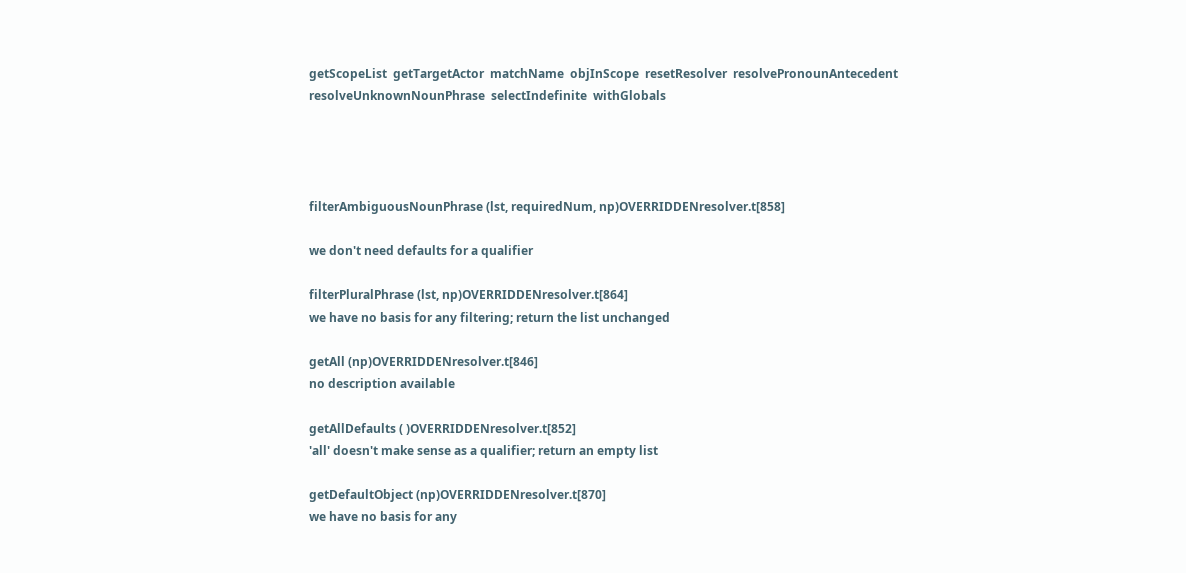getScopeList  getTargetActor  matchName  objInScope  resetResolver  resolvePronounAntecedent  resolveUnknownNounPhrase  selectIndefinite  withGlobals




filterAmbiguousNounPhrase (lst, requiredNum, np)OVERRIDDENresolver.t[858]

we don't need defaults for a qualifier

filterPluralPhrase (lst, np)OVERRIDDENresolver.t[864]
we have no basis for any filtering; return the list unchanged

getAll (np)OVERRIDDENresolver.t[846]
no description available

getAllDefaults ( )OVERRIDDENresolver.t[852]
'all' doesn't make sense as a qualifier; return an empty list

getDefaultObject (np)OVERRIDDENresolver.t[870]
we have no basis for any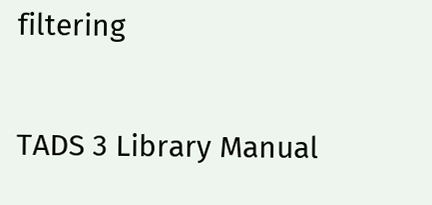filtering

TADS 3 Library Manual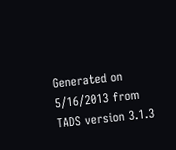Generated on 5/16/2013 from TADS version 3.1.3